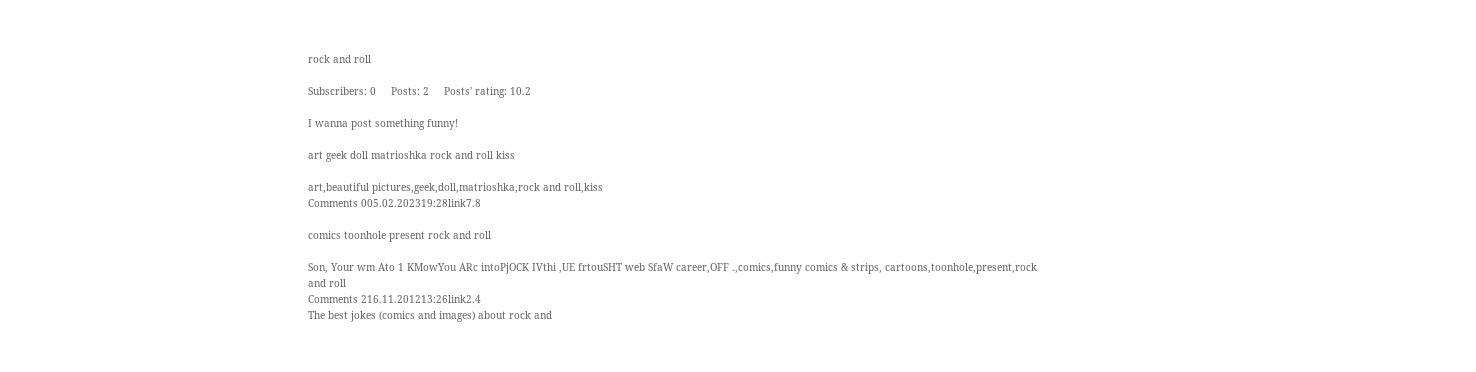rock and roll

Subscribers: 0     Posts: 2     Posts' rating: 10.2

I wanna post something funny!

art geek doll matrioshka rock and roll kiss

art,beautiful pictures,geek,doll,matrioshka,rock and roll,kiss
Comments 005.02.202319:28link7.8

comics toonhole present rock and roll

Son, Your wm Ato 1 KMowYou ARc intoPjOCK IVthi ,UE frtouSHT web SfaW career,OFF .,comics,funny comics & strips, cartoons,toonhole,present,rock and roll
Comments 216.11.201213:26link2.4
The best jokes (comics and images) about rock and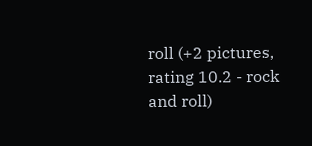roll (+2 pictures, rating 10.2 - rock and roll)